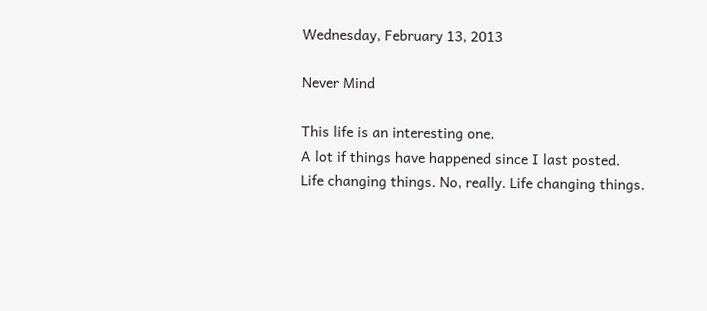Wednesday, February 13, 2013

Never Mind

This life is an interesting one.
A lot if things have happened since I last posted.
Life changing things. No, really. Life changing things.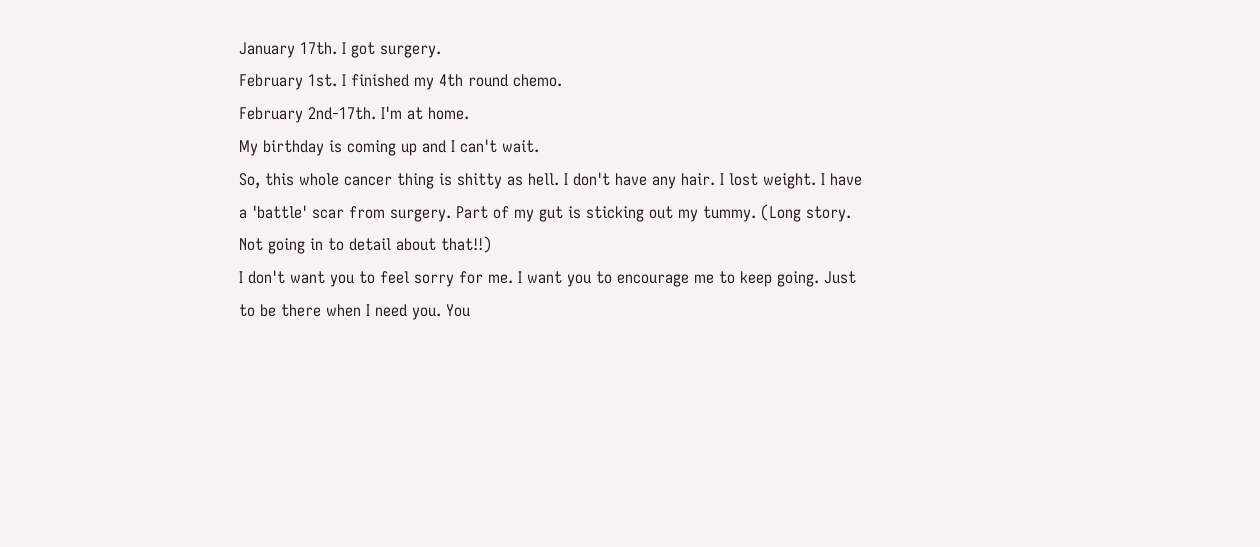January 17th. I got surgery.
February 1st. I finished my 4th round chemo.
February 2nd-17th. I'm at home.
My birthday is coming up and I can't wait.
So, this whole cancer thing is shitty as hell. I don't have any hair. I lost weight. I have a 'battle' scar from surgery. Part of my gut is sticking out my tummy. (Long story. Not going in to detail about that!!)
I don't want you to feel sorry for me. I want you to encourage me to keep going. Just to be there when I need you. You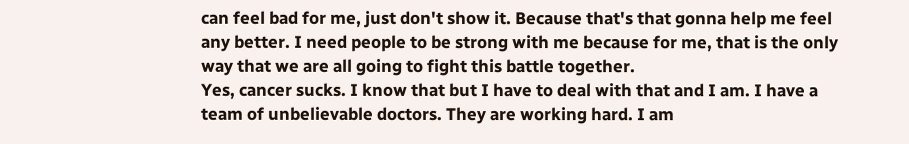can feel bad for me, just don't show it. Because that's that gonna help me feel any better. I need people to be strong with me because for me, that is the only way that we are all going to fight this battle together.
Yes, cancer sucks. I know that but I have to deal with that and I am. I have a team of unbelievable doctors. They are working hard. I am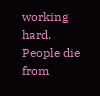working hard.
People die from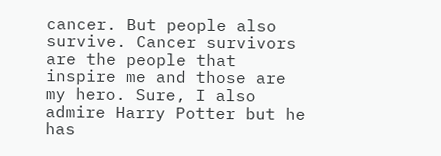cancer. But people also survive. Cancer survivors are the people that inspire me and those are my hero. Sure, I also admire Harry Potter but he has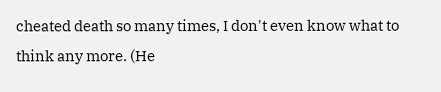cheated death so many times, I don't even know what to think any more. (He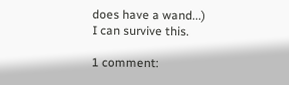does have a wand...)
I can survive this.

1 comment: